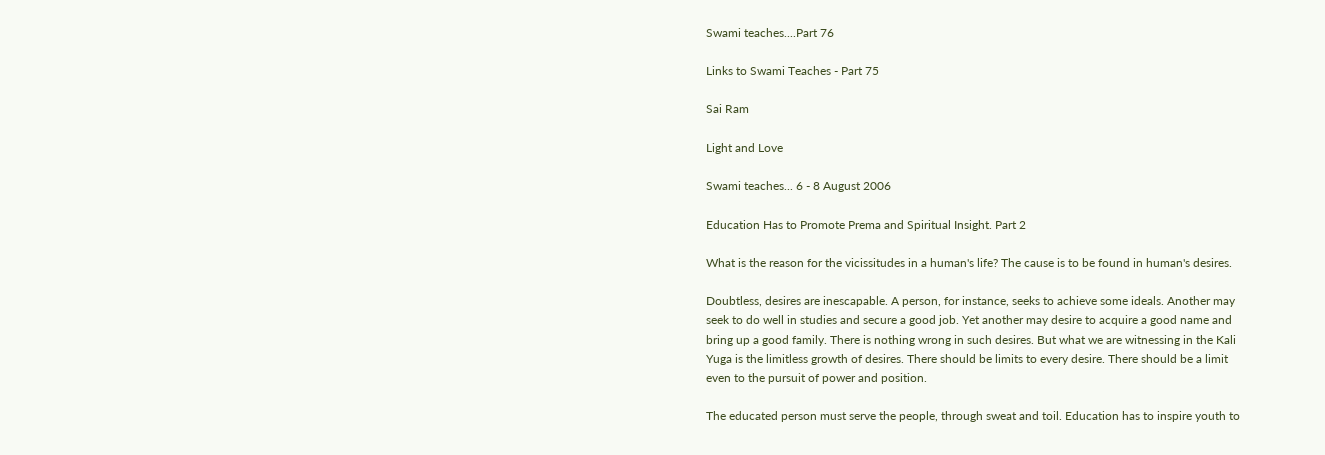Swami teaches....Part 76

Links to Swami Teaches - Part 75

Sai Ram

Light and Love

Swami teaches... 6 - 8 August 2006

Education Has to Promote Prema and Spiritual Insight. Part 2

What is the reason for the vicissitudes in a human's life? The cause is to be found in human's desires.

Doubtless, desires are inescapable. A person, for instance, seeks to achieve some ideals. Another may seek to do well in studies and secure a good job. Yet another may desire to acquire a good name and bring up a good family. There is nothing wrong in such desires. But what we are witnessing in the Kali Yuga is the limitless growth of desires. There should be limits to every desire. There should be a limit even to the pursuit of power and position.

The educated person must serve the people, through sweat and toil. Education has to inspire youth to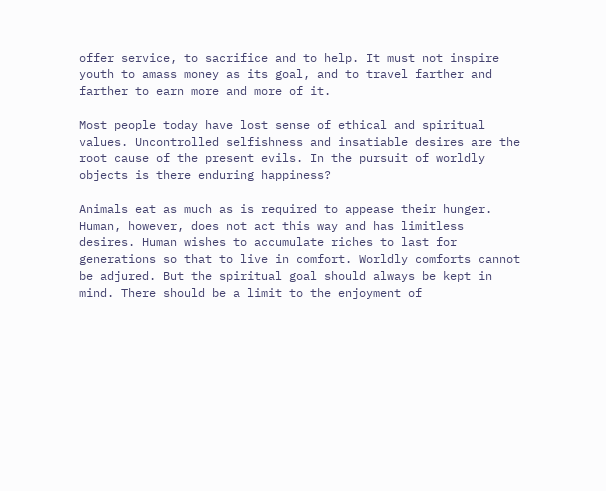offer service, to sacrifice and to help. It must not inspire youth to amass money as its goal, and to travel farther and farther to earn more and more of it.

Most people today have lost sense of ethical and spiritual values. Uncontrolled selfishness and insatiable desires are the root cause of the present evils. In the pursuit of worldly objects is there enduring happiness?

Animals eat as much as is required to appease their hunger. Human, however, does not act this way and has limitless desires. Human wishes to accumulate riches to last for generations so that to live in comfort. Worldly comforts cannot be adjured. But the spiritual goal should always be kept in mind. There should be a limit to the enjoyment of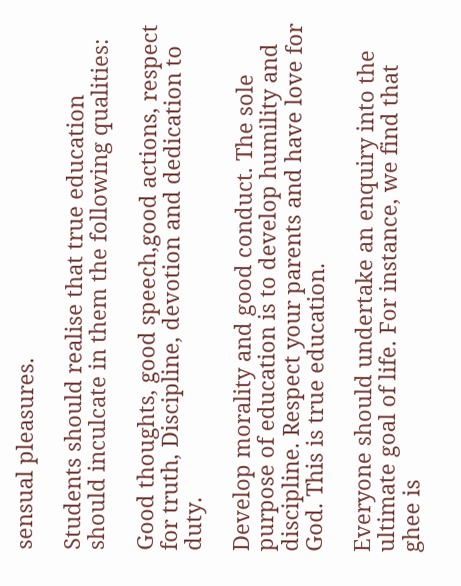sensual pleasures.

Students should realise that true education should inculcate in them the following qualities:

Good thoughts, good speech,good actions, respect for truth, Discipline, devotion and dedication to duty.

Develop morality and good conduct. The sole purpose of education is to develop humility and discipline. Respect your parents and have love for God. This is true education.

Everyone should undertake an enquiry into the ultimate goal of life. For instance, we find that ghee is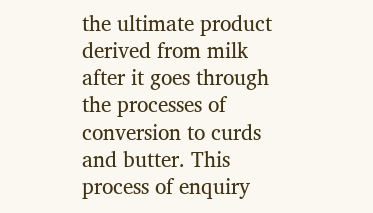the ultimate product derived from milk after it goes through the processes of conversion to curds and butter. This process of enquiry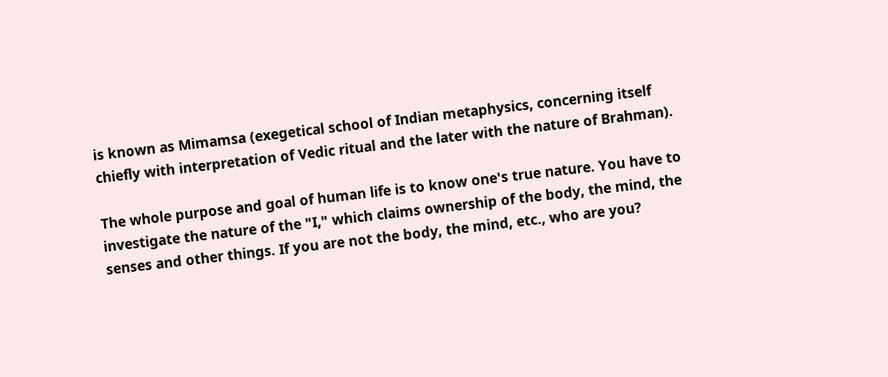is known as Mimamsa (exegetical school of Indian metaphysics, concerning itself chiefly with interpretation of Vedic ritual and the later with the nature of Brahman).

The whole purpose and goal of human life is to know one's true nature. You have to investigate the nature of the "I," which claims ownership of the body, the mind, the senses and other things. If you are not the body, the mind, etc., who are you?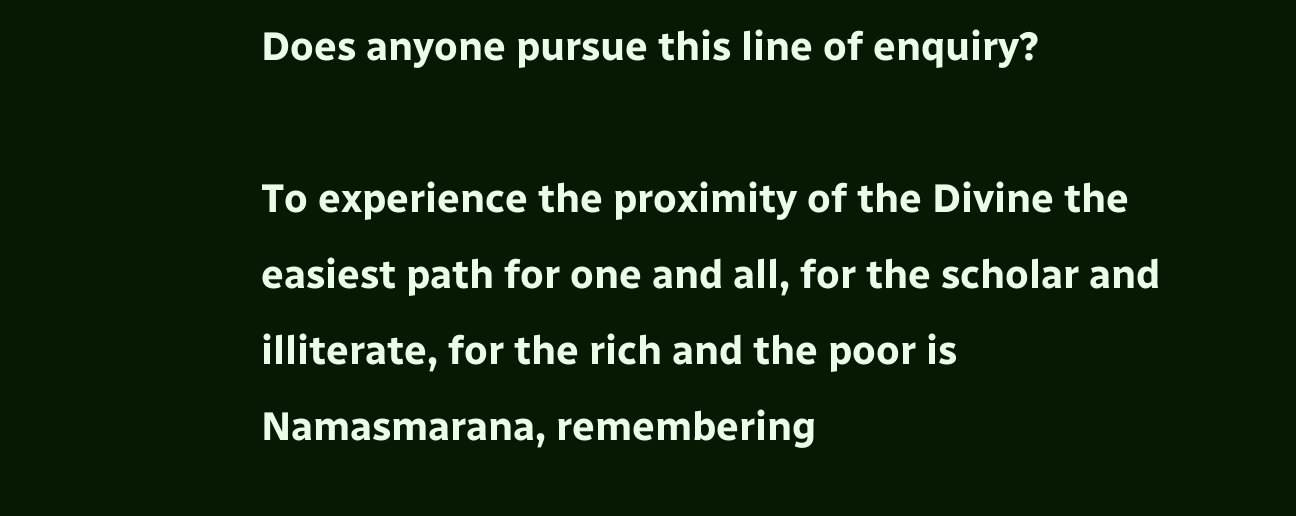Does anyone pursue this line of enquiry?

To experience the proximity of the Divine the easiest path for one and all, for the scholar and illiterate, for the rich and the poor is Namasmarana, remembering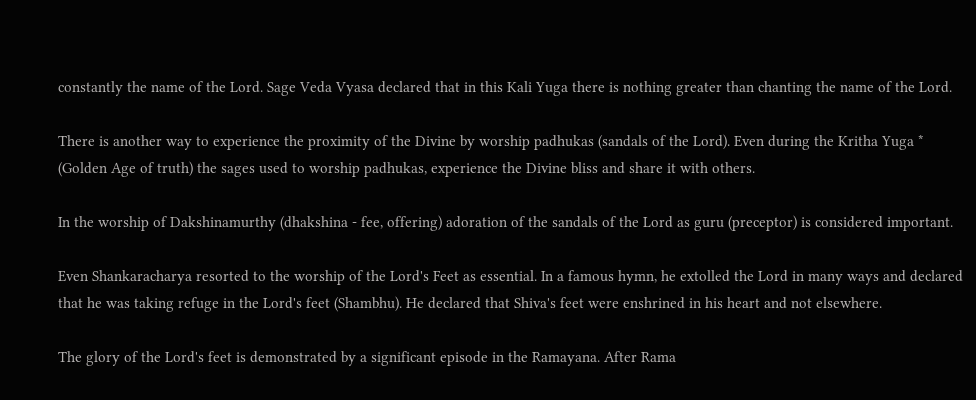constantly the name of the Lord. Sage Veda Vyasa declared that in this Kali Yuga there is nothing greater than chanting the name of the Lord.

There is another way to experience the proximity of the Divine by worship padhukas (sandals of the Lord). Even during the Kritha Yuga * (Golden Age of truth) the sages used to worship padhukas, experience the Divine bliss and share it with others.

In the worship of Dakshinamurthy (dhakshina - fee, offering) adoration of the sandals of the Lord as guru (preceptor) is considered important.

Even Shankaracharya resorted to the worship of the Lord's Feet as essential. In a famous hymn, he extolled the Lord in many ways and declared that he was taking refuge in the Lord's feet (Shambhu). He declared that Shiva's feet were enshrined in his heart and not elsewhere.

The glory of the Lord's feet is demonstrated by a significant episode in the Ramayana. After Rama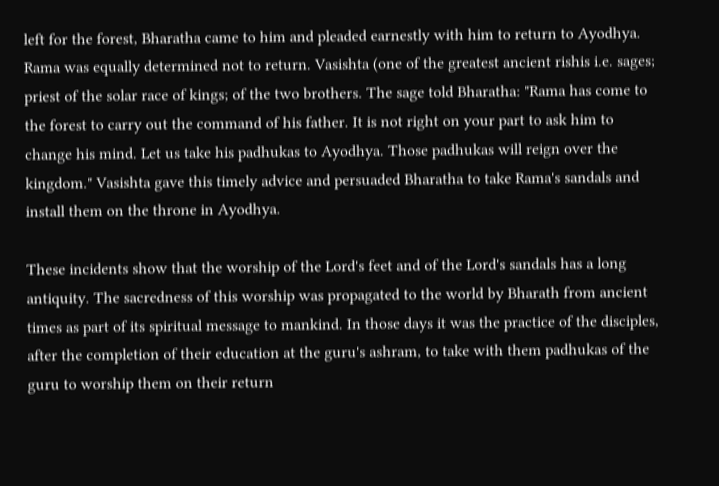left for the forest, Bharatha came to him and pleaded earnestly with him to return to Ayodhya. Rama was equally determined not to return. Vasishta (one of the greatest ancient rishis i.e. sages; priest of the solar race of kings; of the two brothers. The sage told Bharatha: "Rama has come to the forest to carry out the command of his father. It is not right on your part to ask him to change his mind. Let us take his padhukas to Ayodhya. Those padhukas will reign over the kingdom." Vasishta gave this timely advice and persuaded Bharatha to take Rama's sandals and install them on the throne in Ayodhya.

These incidents show that the worship of the Lord's feet and of the Lord's sandals has a long antiquity. The sacredness of this worship was propagated to the world by Bharath from ancient times as part of its spiritual message to mankind. In those days it was the practice of the disciples, after the completion of their education at the guru's ashram, to take with them padhukas of the guru to worship them on their return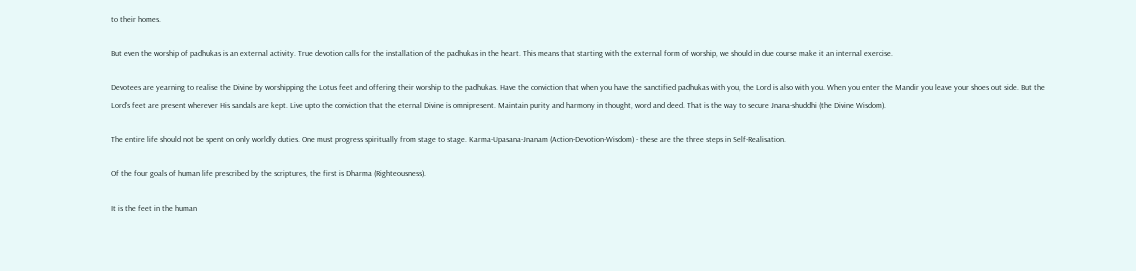to their homes.

But even the worship of padhukas is an external activity. True devotion calls for the installation of the padhukas in the heart. This means that starting with the external form of worship, we should in due course make it an internal exercise.

Devotees are yearning to realise the Divine by worshipping the Lotus feet and offering their worship to the padhukas. Have the conviction that when you have the sanctified padhukas with you, the Lord is also with you. When you enter the Mandir you leave your shoes out side. But the Lord's feet are present wherever His sandals are kept. Live upto the conviction that the eternal Divine is omnipresent. Maintain purity and harmony in thought, word and deed. That is the way to secure Jnana-shuddhi (the Divine Wisdom).

The entire life should not be spent on only worldly duties. One must progress spiritually from stage to stage. Karma-Upasana-Jnanam (Action-Devotion-Wisdom) - these are the three steps in Self-Realisation.

Of the four goals of human life prescribed by the scriptures, the first is Dharma (Righteousness).

It is the feet in the human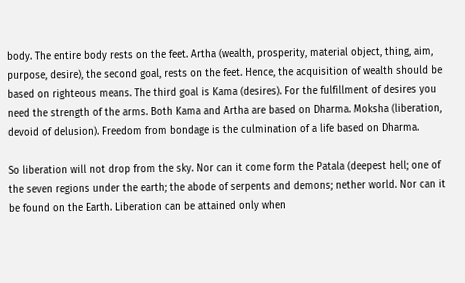body. The entire body rests on the feet. Artha (wealth, prosperity, material object, thing, aim, purpose, desire), the second goal, rests on the feet. Hence, the acquisition of wealth should be based on righteous means. The third goal is Kama (desires). For the fulfillment of desires you need the strength of the arms. Both Kama and Artha are based on Dharma. Moksha (liberation, devoid of delusion). Freedom from bondage is the culmination of a life based on Dharma.

So liberation will not drop from the sky. Nor can it come form the Patala (deepest hell; one of the seven regions under the earth; the abode of serpents and demons; nether world. Nor can it be found on the Earth. Liberation can be attained only when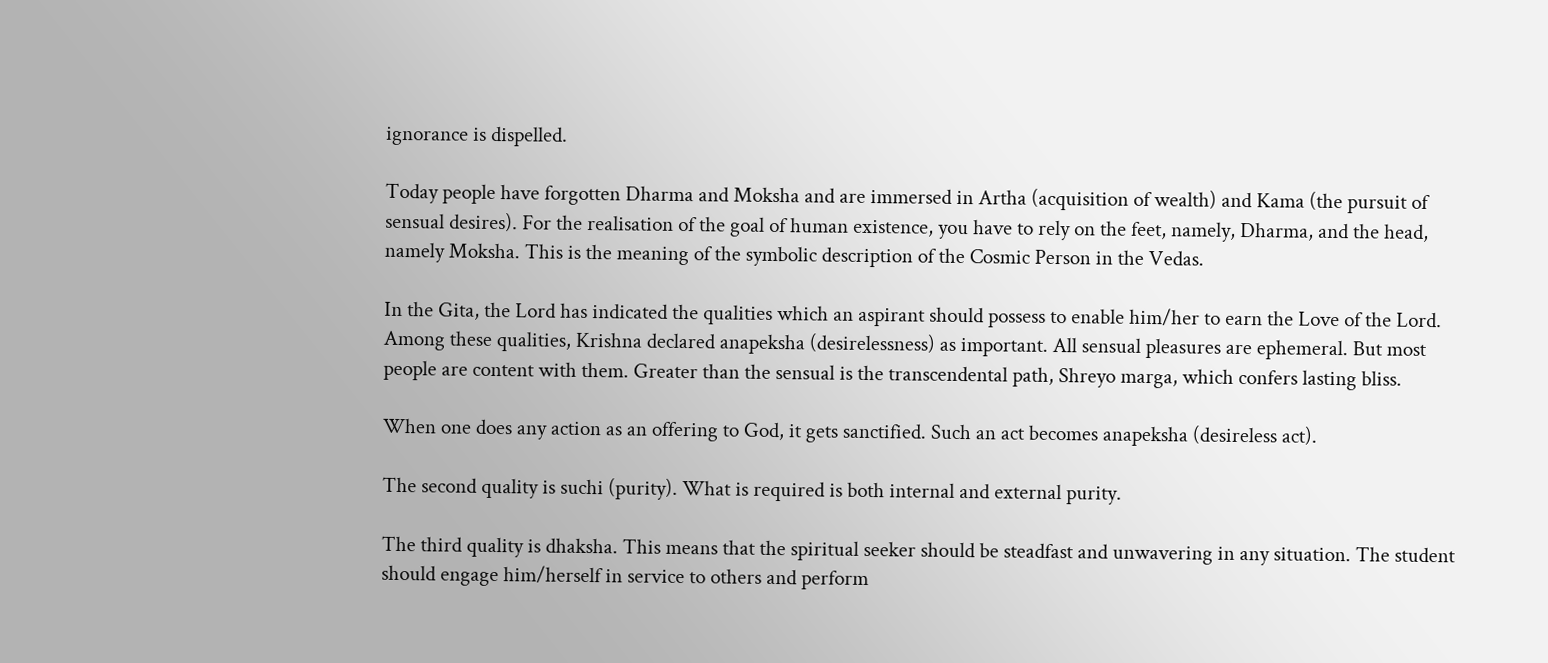ignorance is dispelled.

Today people have forgotten Dharma and Moksha and are immersed in Artha (acquisition of wealth) and Kama (the pursuit of sensual desires). For the realisation of the goal of human existence, you have to rely on the feet, namely, Dharma, and the head, namely Moksha. This is the meaning of the symbolic description of the Cosmic Person in the Vedas.

In the Gita, the Lord has indicated the qualities which an aspirant should possess to enable him/her to earn the Love of the Lord. Among these qualities, Krishna declared anapeksha (desirelessness) as important. All sensual pleasures are ephemeral. But most people are content with them. Greater than the sensual is the transcendental path, Shreyo marga, which confers lasting bliss.

When one does any action as an offering to God, it gets sanctified. Such an act becomes anapeksha (desireless act).

The second quality is suchi (purity). What is required is both internal and external purity.

The third quality is dhaksha. This means that the spiritual seeker should be steadfast and unwavering in any situation. The student should engage him/herself in service to others and perform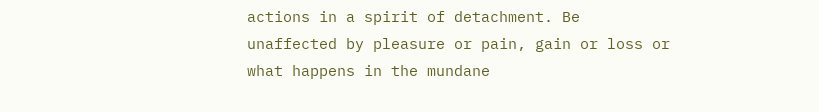actions in a spirit of detachment. Be unaffected by pleasure or pain, gain or loss or what happens in the mundane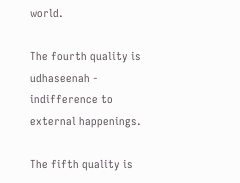world.

The fourth quality is udhaseenah - indifference to external happenings.

The fifth quality is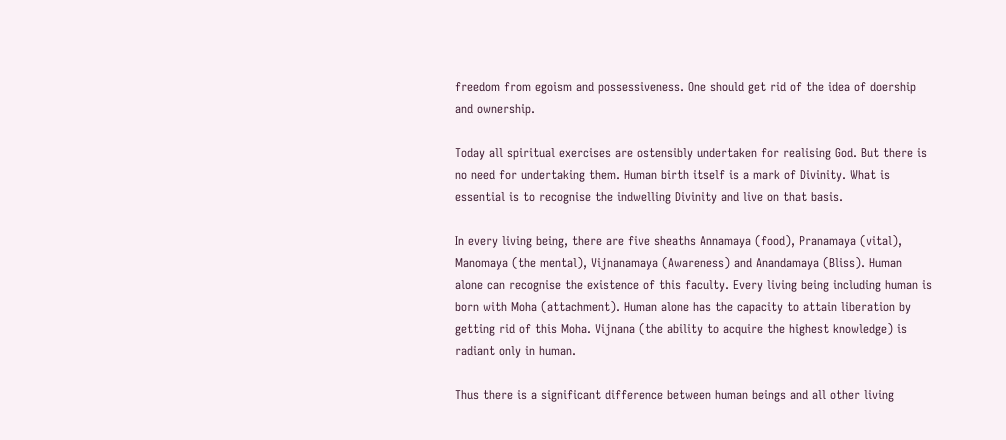freedom from egoism and possessiveness. One should get rid of the idea of doership and ownership.

Today all spiritual exercises are ostensibly undertaken for realising God. But there is no need for undertaking them. Human birth itself is a mark of Divinity. What is essential is to recognise the indwelling Divinity and live on that basis.

In every living being, there are five sheaths Annamaya (food), Pranamaya (vital), Manomaya (the mental), Vijnanamaya (Awareness) and Anandamaya (Bliss). Human alone can recognise the existence of this faculty. Every living being including human is born with Moha (attachment). Human alone has the capacity to attain liberation by getting rid of this Moha. Vijnana (the ability to acquire the highest knowledge) is radiant only in human.

Thus there is a significant difference between human beings and all other living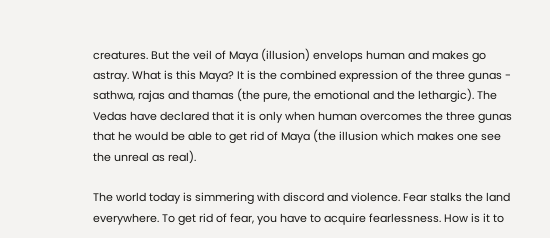creatures. But the veil of Maya (illusion) envelops human and makes go astray. What is this Maya? It is the combined expression of the three gunas - sathwa, rajas and thamas (the pure, the emotional and the lethargic). The Vedas have declared that it is only when human overcomes the three gunas that he would be able to get rid of Maya (the illusion which makes one see the unreal as real).

The world today is simmering with discord and violence. Fear stalks the land everywhere. To get rid of fear, you have to acquire fearlessness. How is it to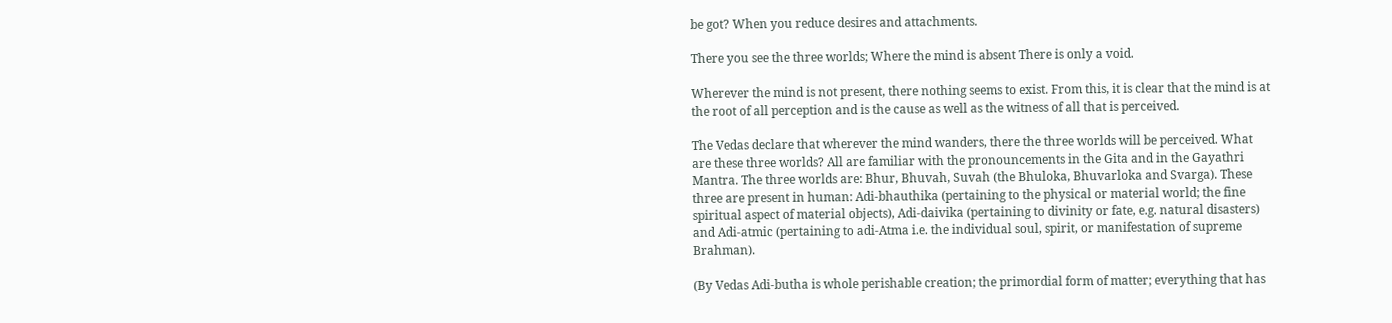be got? When you reduce desires and attachments.

There you see the three worlds; Where the mind is absent There is only a void.

Wherever the mind is not present, there nothing seems to exist. From this, it is clear that the mind is at the root of all perception and is the cause as well as the witness of all that is perceived.

The Vedas declare that wherever the mind wanders, there the three worlds will be perceived. What are these three worlds? All are familiar with the pronouncements in the Gita and in the Gayathri Mantra. The three worlds are: Bhur, Bhuvah, Suvah (the Bhuloka, Bhuvarloka and Svarga). These three are present in human: Adi-bhauthika (pertaining to the physical or material world; the fine spiritual aspect of material objects), Adi-daivika (pertaining to divinity or fate, e.g. natural disasters) and Adi-atmic (pertaining to adi-Atma i.e. the individual soul, spirit, or manifestation of supreme Brahman).

(By Vedas Adi-butha is whole perishable creation; the primordial form of matter; everything that has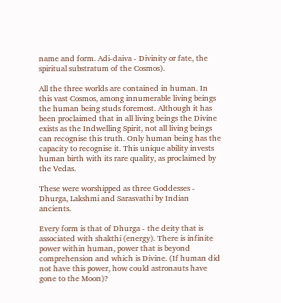name and form. Adi-daiva - Divinity or fate, the spiritual substratum of the Cosmos).

All the three worlds are contained in human. In this vast Cosmos, among innumerable living beings the human being studs foremost. Although it has been proclaimed that in all living beings the Divine exists as the Indwelling Spirit, not all living beings can recognise this truth. Only human being has the capacity to recognise it. This unique ability invests human birth with its rare quality, as proclaimed by the Vedas.

These were worshipped as three Goddesses - Dhurga, Lakshmi and Sarasvathi by Indian ancients.

Every form is that of Dhurga - the deity that is associated with shakthi (energy). There is infinite power within human, power that is beyond comprehension and which is Divine. (If human did not have this power, how could astronauts have gone to the Moon)?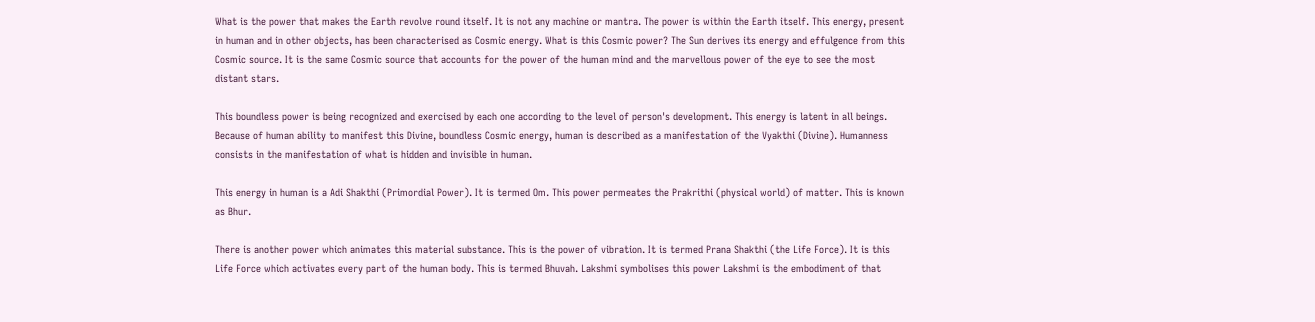What is the power that makes the Earth revolve round itself. It is not any machine or mantra. The power is within the Earth itself. This energy, present in human and in other objects, has been characterised as Cosmic energy. What is this Cosmic power? The Sun derives its energy and effulgence from this Cosmic source. It is the same Cosmic source that accounts for the power of the human mind and the marvellous power of the eye to see the most distant stars.

This boundless power is being recognized and exercised by each one according to the level of person's development. This energy is latent in all beings. Because of human ability to manifest this Divine, boundless Cosmic energy, human is described as a manifestation of the Vyakthi (Divine). Humanness consists in the manifestation of what is hidden and invisible in human.

This energy in human is a Adi Shakthi (Primordial Power). It is termed Om. This power permeates the Prakrithi (physical world) of matter. This is known as Bhur.

There is another power which animates this material substance. This is the power of vibration. It is termed Prana Shakthi (the Life Force). It is this Life Force which activates every part of the human body. This is termed Bhuvah. Lakshmi symbolises this power Lakshmi is the embodiment of that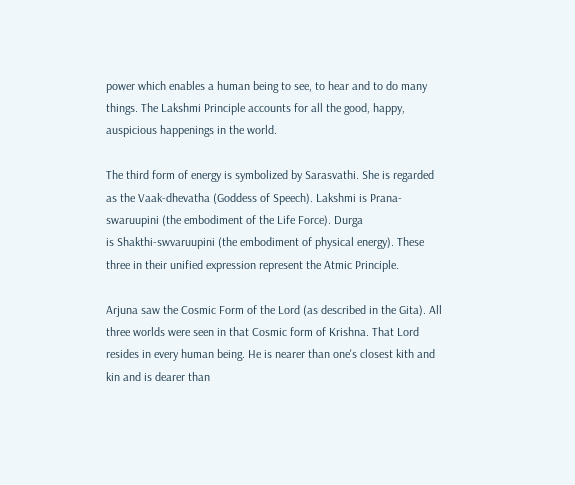power which enables a human being to see, to hear and to do many things. The Lakshmi Principle accounts for all the good, happy, auspicious happenings in the world.

The third form of energy is symbolized by Sarasvathi. She is regarded as the Vaak-dhevatha (Goddess of Speech). Lakshmi is Prana-swaruupini (the embodiment of the Life Force). Durga
is Shakthi-swvaruupini (the embodiment of physical energy). These three in their unified expression represent the Atmic Principle.

Arjuna saw the Cosmic Form of the Lord (as described in the Gita). All three worlds were seen in that Cosmic form of Krishna. That Lord resides in every human being. He is nearer than one's closest kith and kin and is dearer than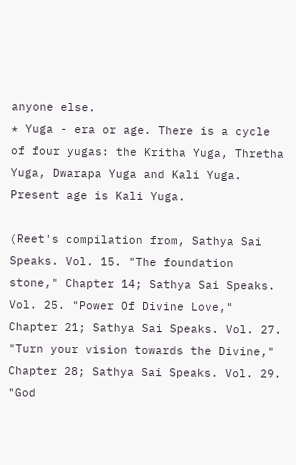anyone else.
* Yuga - era or age. There is a cycle of four yugas: the Kritha Yuga, Thretha Yuga, Dwarapa Yuga and Kali Yuga. Present age is Kali Yuga.

(Reet's compilation from, Sathya Sai Speaks. Vol. 15. "The foundation stone," Chapter 14; Sathya Sai Speaks. Vol. 25. "Power Of Divine Love," Chapter 21; Sathya Sai Speaks. Vol. 27. "Turn your vision towards the Divine," Chapter 28; Sathya Sai Speaks. Vol. 29. "God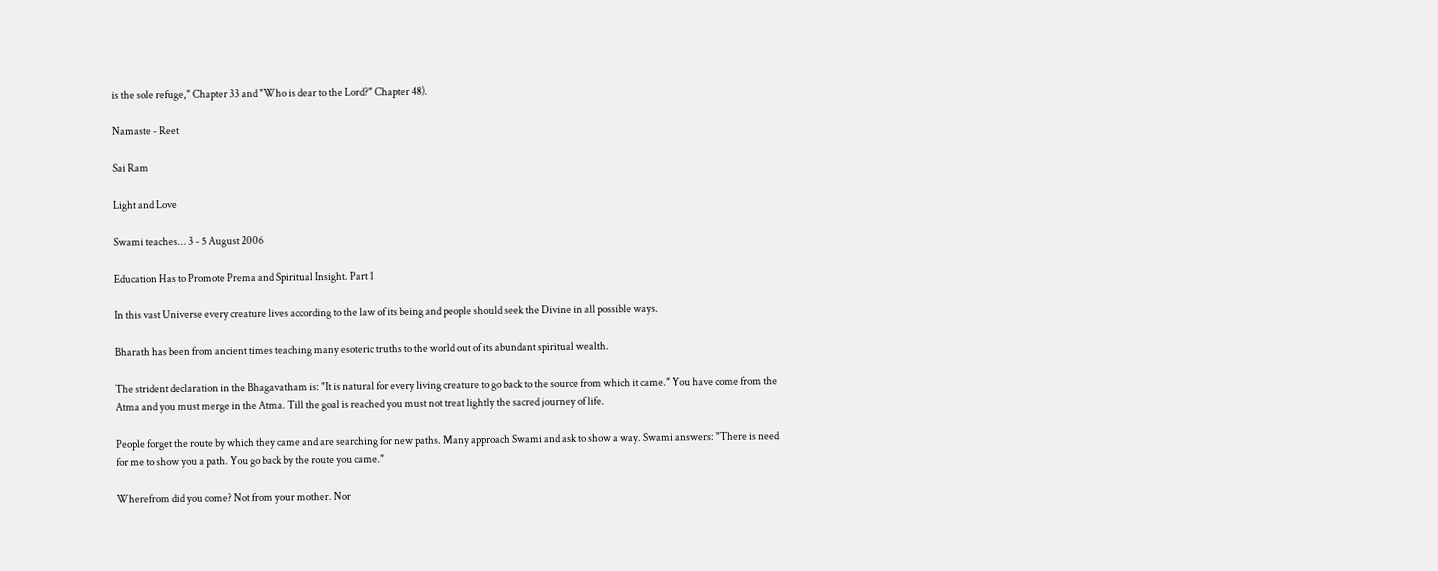is the sole refuge," Chapter 33 and "Who is dear to the Lord?" Chapter 48).

Namaste - Reet

Sai Ram

Light and Love

Swami teaches... 3 - 5 August 2006

Education Has to Promote Prema and Spiritual Insight. Part 1

In this vast Universe every creature lives according to the law of its being and people should seek the Divine in all possible ways.

Bharath has been from ancient times teaching many esoteric truths to the world out of its abundant spiritual wealth.

The strident declaration in the Bhagavatham is: "It is natural for every living creature to go back to the source from which it came." You have come from the Atma and you must merge in the Atma. Till the goal is reached you must not treat lightly the sacred journey of life.

People forget the route by which they came and are searching for new paths. Many approach Swami and ask to show a way. Swami answers: "There is need for me to show you a path. You go back by the route you came."

Wherefrom did you come? Not from your mother. Nor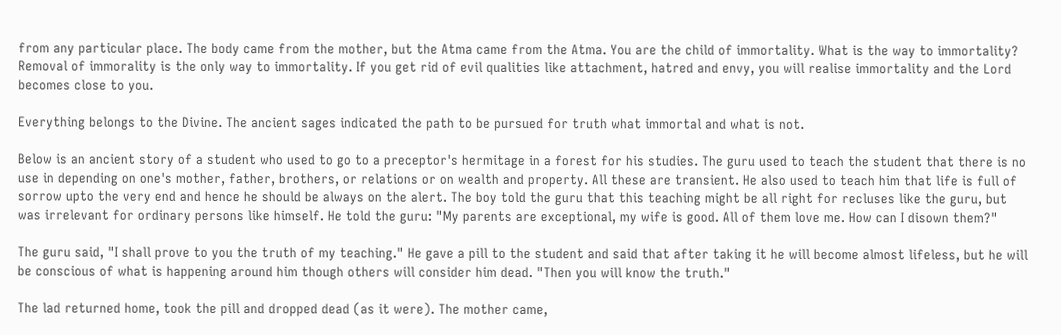from any particular place. The body came from the mother, but the Atma came from the Atma. You are the child of immortality. What is the way to immortality? Removal of immorality is the only way to immortality. If you get rid of evil qualities like attachment, hatred and envy, you will realise immortality and the Lord becomes close to you.

Everything belongs to the Divine. The ancient sages indicated the path to be pursued for truth what immortal and what is not.

Below is an ancient story of a student who used to go to a preceptor's hermitage in a forest for his studies. The guru used to teach the student that there is no use in depending on one's mother, father, brothers, or relations or on wealth and property. All these are transient. He also used to teach him that life is full of sorrow upto the very end and hence he should be always on the alert. The boy told the guru that this teaching might be all right for recluses like the guru, but was irrelevant for ordinary persons like himself. He told the guru: "My parents are exceptional, my wife is good. All of them love me. How can I disown them?"

The guru said, "I shall prove to you the truth of my teaching." He gave a pill to the student and said that after taking it he will become almost lifeless, but he will be conscious of what is happening around him though others will consider him dead. "Then you will know the truth."

The lad returned home, took the pill and dropped dead (as it were). The mother came,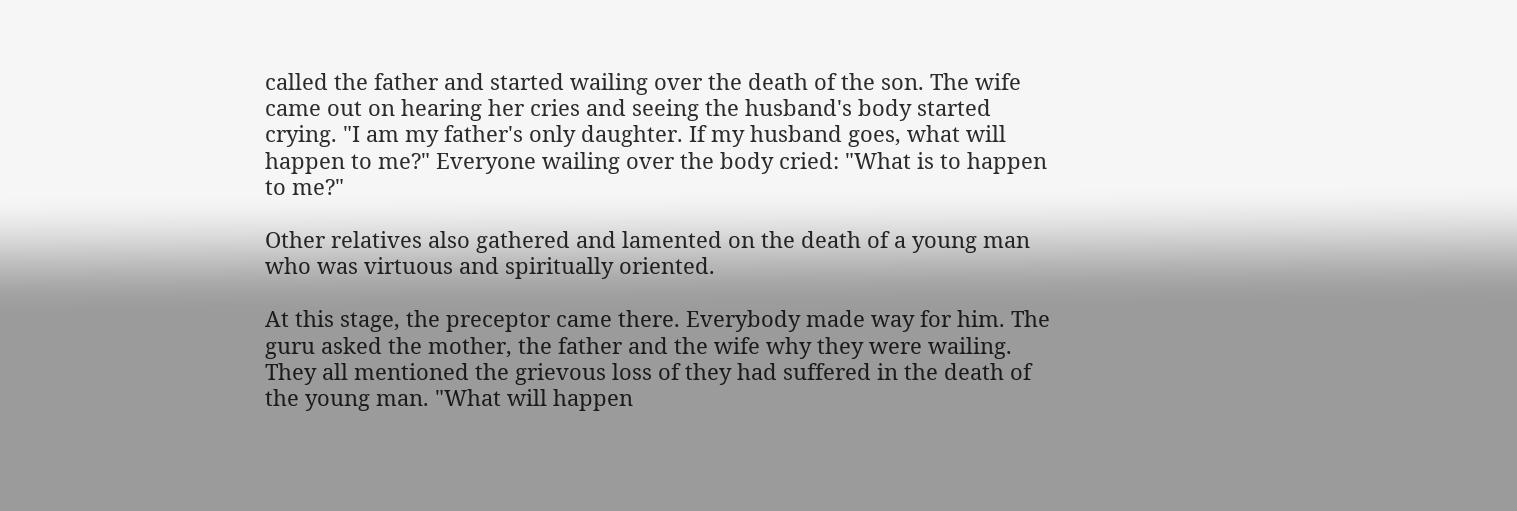called the father and started wailing over the death of the son. The wife came out on hearing her cries and seeing the husband's body started crying. "I am my father's only daughter. If my husband goes, what will happen to me?" Everyone wailing over the body cried: "What is to happen to me?"

Other relatives also gathered and lamented on the death of a young man who was virtuous and spiritually oriented.

At this stage, the preceptor came there. Everybody made way for him. The guru asked the mother, the father and the wife why they were wailing. They all mentioned the grievous loss of they had suffered in the death of the young man. "What will happen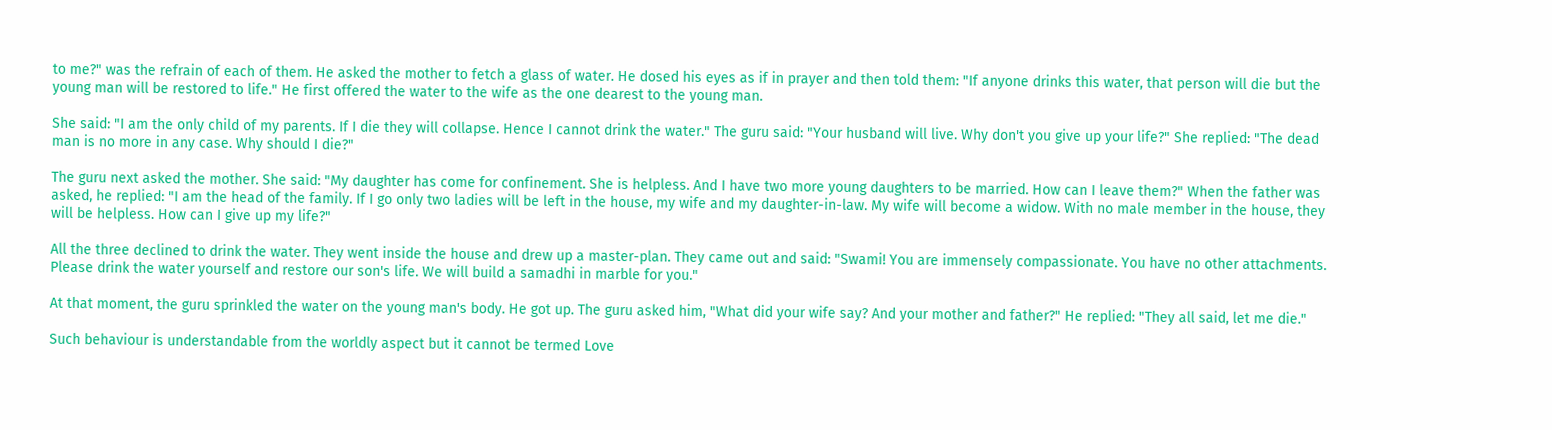to me?" was the refrain of each of them. He asked the mother to fetch a glass of water. He dosed his eyes as if in prayer and then told them: "If anyone drinks this water, that person will die but the young man will be restored to life." He first offered the water to the wife as the one dearest to the young man.

She said: "I am the only child of my parents. If I die they will collapse. Hence I cannot drink the water." The guru said: "Your husband will live. Why don't you give up your life?" She replied: "The dead man is no more in any case. Why should I die?"

The guru next asked the mother. She said: "My daughter has come for confinement. She is helpless. And I have two more young daughters to be married. How can I leave them?" When the father was asked, he replied: "I am the head of the family. If I go only two ladies will be left in the house, my wife and my daughter-in-law. My wife will become a widow. With no male member in the house, they will be helpless. How can I give up my life?"

All the three declined to drink the water. They went inside the house and drew up a master-plan. They came out and said: "Swami! You are immensely compassionate. You have no other attachments. Please drink the water yourself and restore our son's life. We will build a samadhi in marble for you."

At that moment, the guru sprinkled the water on the young man's body. He got up. The guru asked him, "What did your wife say? And your mother and father?" He replied: "They all said, let me die."

Such behaviour is understandable from the worldly aspect but it cannot be termed Love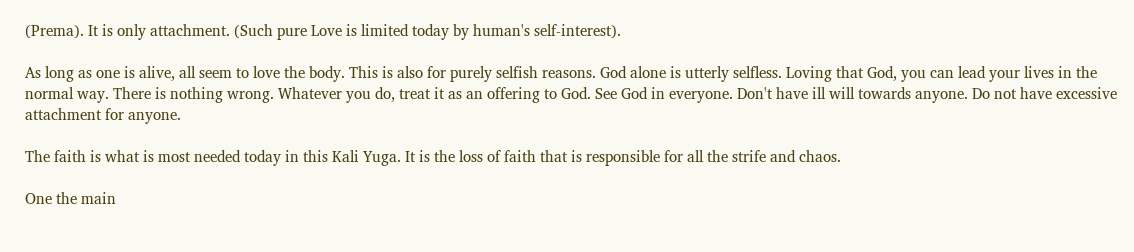(Prema). It is only attachment. (Such pure Love is limited today by human's self-interest).

As long as one is alive, all seem to love the body. This is also for purely selfish reasons. God alone is utterly selfless. Loving that God, you can lead your lives in the normal way. There is nothing wrong. Whatever you do, treat it as an offering to God. See God in everyone. Don't have ill will towards anyone. Do not have excessive attachment for anyone.

The faith is what is most needed today in this Kali Yuga. It is the loss of faith that is responsible for all the strife and chaos.

One the main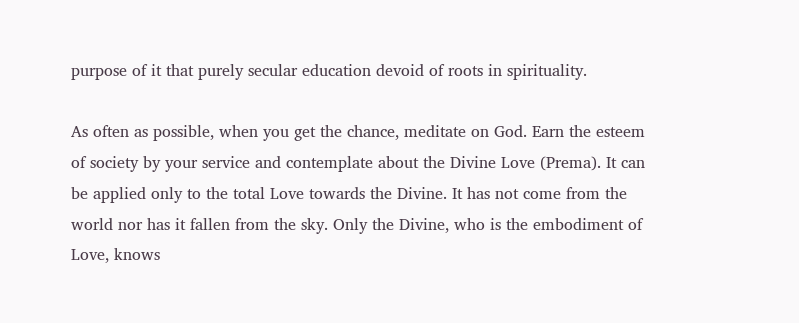purpose of it that purely secular education devoid of roots in spirituality.

As often as possible, when you get the chance, meditate on God. Earn the esteem of society by your service and contemplate about the Divine Love (Prema). It can be applied only to the total Love towards the Divine. It has not come from the world nor has it fallen from the sky. Only the Divine, who is the embodiment of Love, knows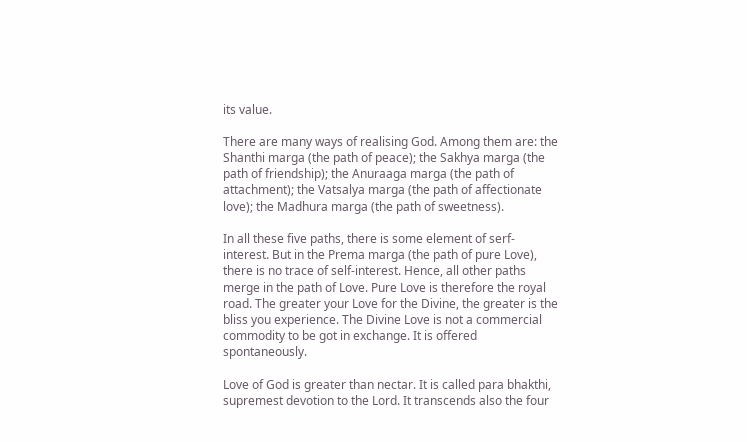its value.

There are many ways of realising God. Among them are: the Shanthi marga (the path of peace); the Sakhya marga (the path of friendship); the Anuraaga marga (the path of attachment); the Vatsalya marga (the path of affectionate love); the Madhura marga (the path of sweetness).

In all these five paths, there is some element of serf-interest. But in the Prema marga (the path of pure Love), there is no trace of self-interest. Hence, all other paths merge in the path of Love. Pure Love is therefore the royal road. The greater your Love for the Divine, the greater is the bliss you experience. The Divine Love is not a commercial commodity to be got in exchange. It is offered spontaneously.

Love of God is greater than nectar. It is called para bhakthi, supremest devotion to the Lord. It transcends also the four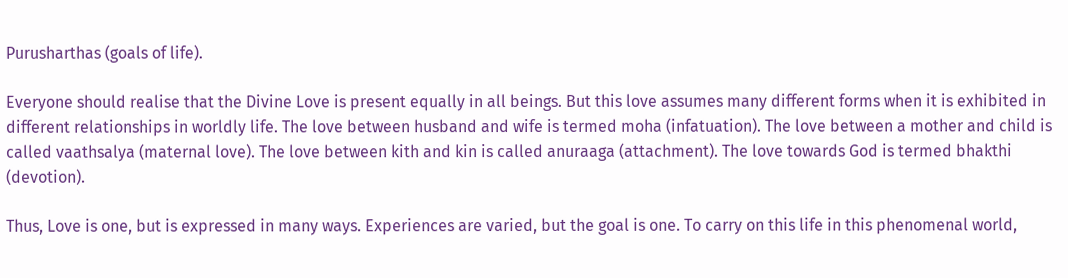Purusharthas (goals of life).

Everyone should realise that the Divine Love is present equally in all beings. But this love assumes many different forms when it is exhibited in different relationships in worldly life. The love between husband and wife is termed moha (infatuation). The love between a mother and child is called vaathsalya (maternal love). The love between kith and kin is called anuraaga (attachment). The love towards God is termed bhakthi (devotion).

Thus, Love is one, but is expressed in many ways. Experiences are varied, but the goal is one. To carry on this life in this phenomenal world,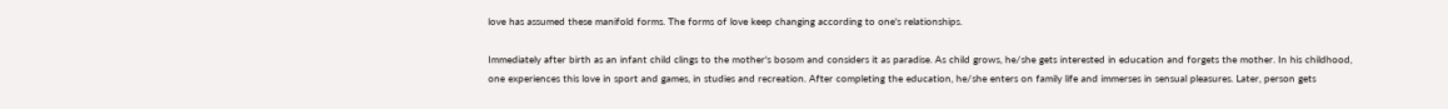love has assumed these manifold forms. The forms of love keep changing according to one's relationships.

Immediately after birth as an infant child clings to the mother's bosom and considers it as paradise. As child grows, he/she gets interested in education and forgets the mother. In his childhood, one experiences this love in sport and games, in studies and recreation. After completing the education, he/she enters on family life and immerses in sensual pleasures. Later, person gets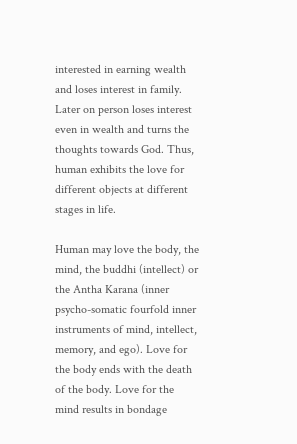interested in earning wealth and loses interest in family. Later on person loses interest even in wealth and turns the thoughts towards God. Thus, human exhibits the love for different objects at different stages in life.

Human may love the body, the mind, the buddhi (intellect) or the Antha Karana (inner psycho-somatic fourfold inner instruments of mind, intellect, memory, and ego). Love for the body ends with the death of the body. Love for the mind results in bondage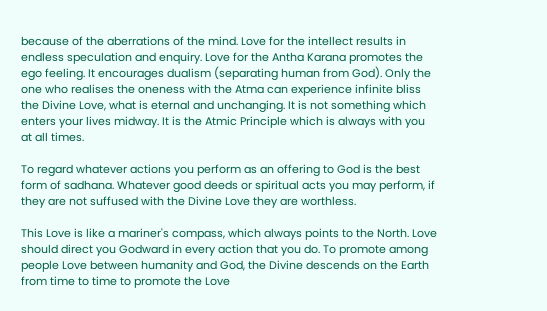because of the aberrations of the mind. Love for the intellect results in endless speculation and enquiry. Love for the Antha Karana promotes the ego feeling. It encourages dualism (separating human from God). Only the one who realises the oneness with the Atma can experience infinite bliss the Divine Love, what is eternal and unchanging. It is not something which enters your lives midway. It is the Atmic Principle which is always with you at all times.

To regard whatever actions you perform as an offering to God is the best form of sadhana. Whatever good deeds or spiritual acts you may perform, if they are not suffused with the Divine Love they are worthless.

This Love is like a mariner's compass, which always points to the North. Love should direct you Godward in every action that you do. To promote among people Love between humanity and God, the Divine descends on the Earth from time to time to promote the Love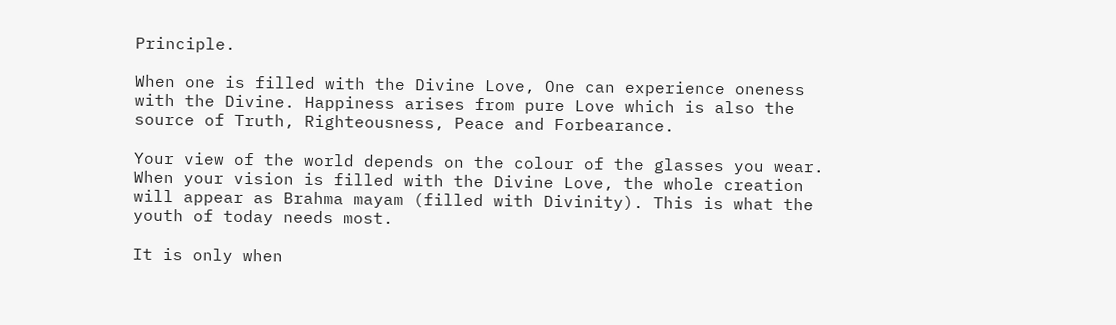Principle.

When one is filled with the Divine Love, One can experience oneness with the Divine. Happiness arises from pure Love which is also the source of Truth, Righteousness, Peace and Forbearance.

Your view of the world depends on the colour of the glasses you wear. When your vision is filled with the Divine Love, the whole creation will appear as Brahma mayam (filled with Divinity). This is what the youth of today needs most.

It is only when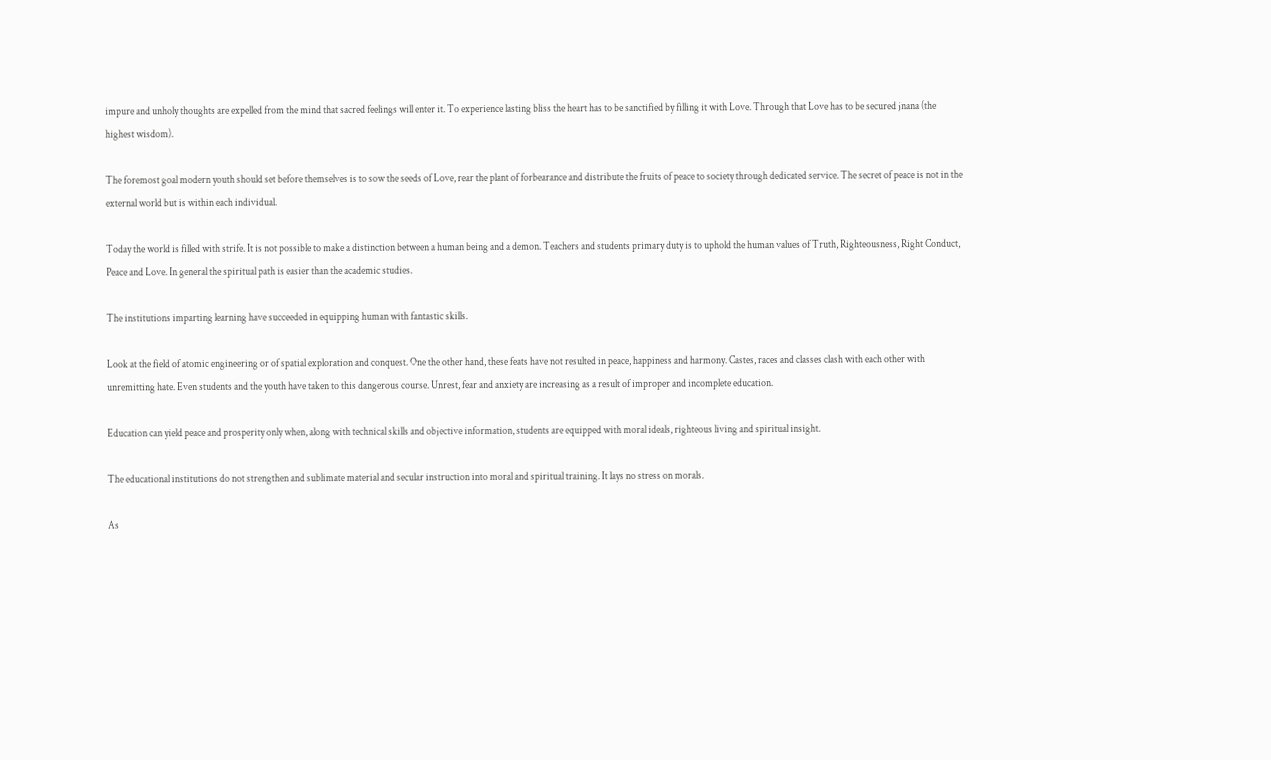impure and unholy thoughts are expelled from the mind that sacred feelings will enter it. To experience lasting bliss the heart has to be sanctified by filling it with Love. Through that Love has to be secured jnana (the highest wisdom).

The foremost goal modern youth should set before themselves is to sow the seeds of Love, rear the plant of forbearance and distribute the fruits of peace to society through dedicated service. The secret of peace is not in the external world but is within each individual.

Today the world is filled with strife. It is not possible to make a distinction between a human being and a demon. Teachers and students primary duty is to uphold the human values of Truth, Righteousness, Right Conduct, Peace and Love. In general the spiritual path is easier than the academic studies.

The institutions imparting learning have succeeded in equipping human with fantastic skills.

Look at the field of atomic engineering or of spatial exploration and conquest. One the other hand, these feats have not resulted in peace, happiness and harmony. Castes, races and classes clash with each other with unremitting hate. Even students and the youth have taken to this dangerous course. Unrest, fear and anxiety are increasing as a result of improper and incomplete education.

Education can yield peace and prosperity only when, along with technical skills and objective information, students are equipped with moral ideals, righteous living and spiritual insight.

The educational institutions do not strengthen and sublimate material and secular instruction into moral and spiritual training. It lays no stress on morals.

As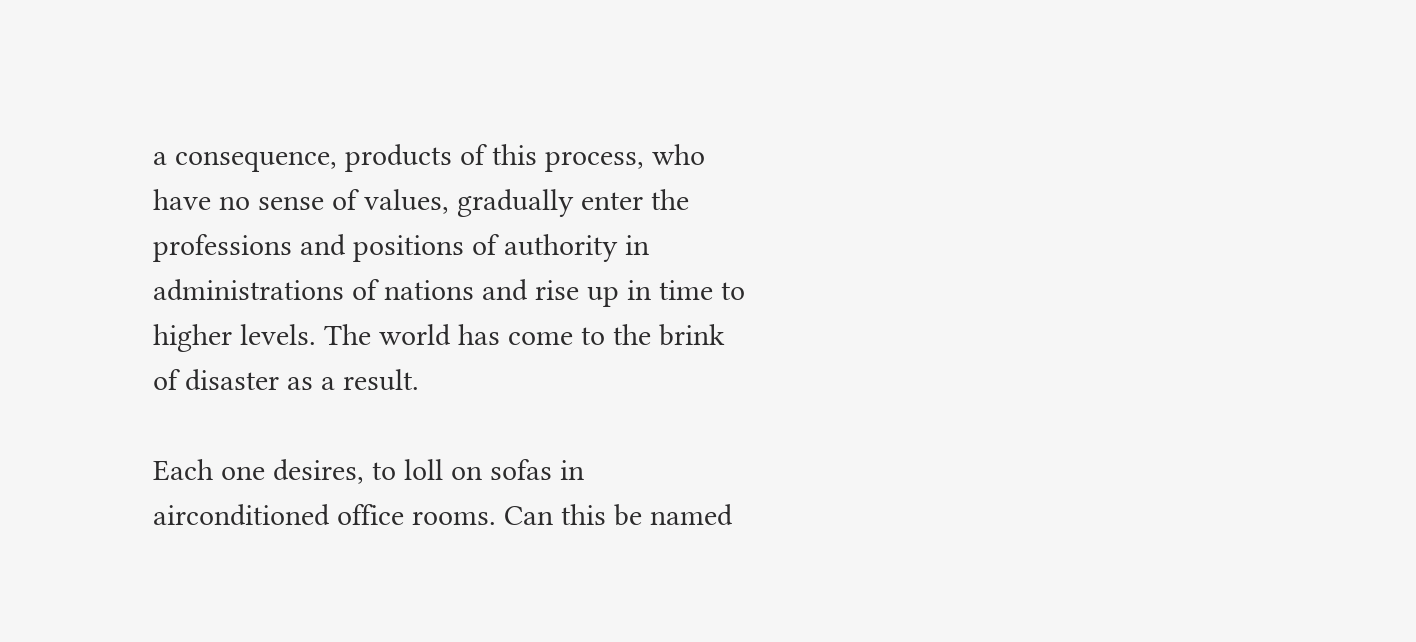a consequence, products of this process, who have no sense of values, gradually enter the professions and positions of authority in administrations of nations and rise up in time to higher levels. The world has come to the brink of disaster as a result.

Each one desires, to loll on sofas in airconditioned office rooms. Can this be named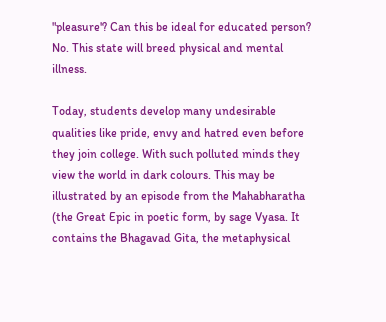"pleasure'? Can this be ideal for educated person? No. This state will breed physical and mental illness.

Today, students develop many undesirable qualities like pride, envy and hatred even before they join college. With such polluted minds they view the world in dark colours. This may be illustrated by an episode from the Mahabharatha (the Great Epic in poetic form, by sage Vyasa. It contains the Bhagavad Gita, the metaphysical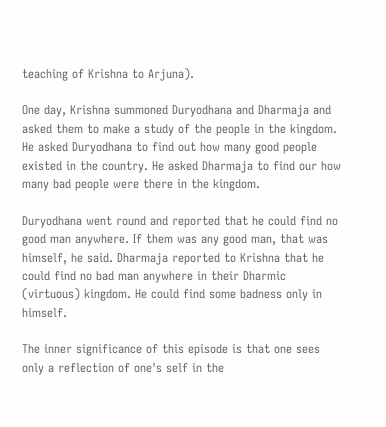teaching of Krishna to Arjuna).

One day, Krishna summoned Duryodhana and Dharmaja and asked them to make a study of the people in the kingdom. He asked Duryodhana to find out how many good people existed in the country. He asked Dharmaja to find our how many bad people were there in the kingdom.

Duryodhana went round and reported that he could find no good man anywhere. If them was any good man, that was himself, he said. Dharmaja reported to Krishna that he could find no bad man anywhere in their Dharmic (virtuous) kingdom. He could find some badness only in himself.

The inner significance of this episode is that one sees only a reflection of one's self in the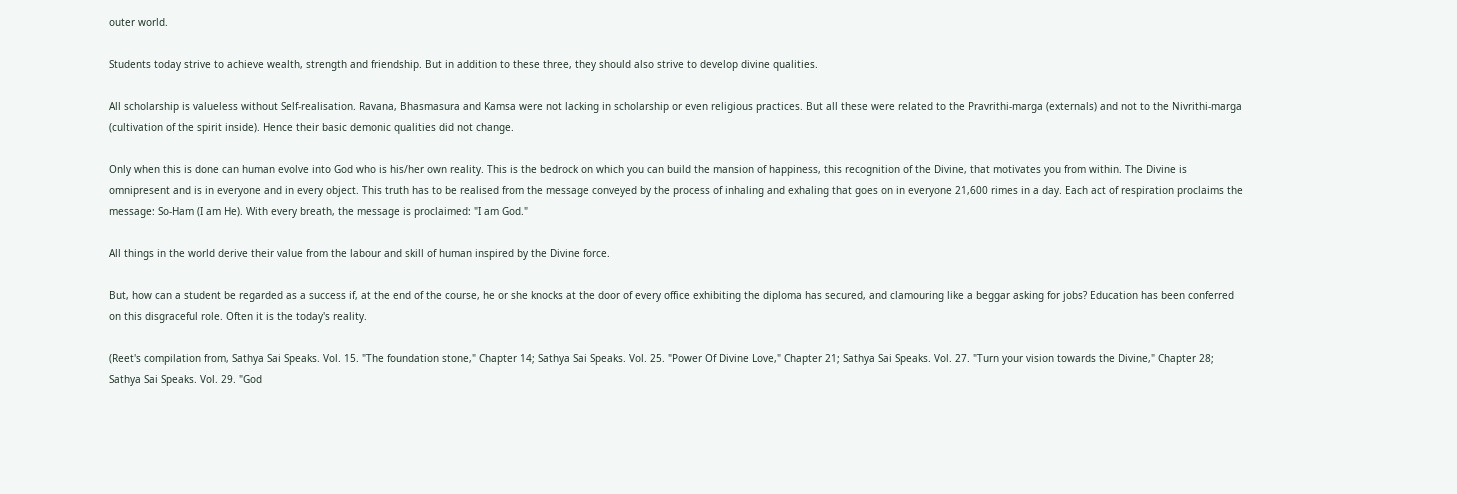outer world.

Students today strive to achieve wealth, strength and friendship. But in addition to these three, they should also strive to develop divine qualities.

All scholarship is valueless without Self-realisation. Ravana, Bhasmasura and Kamsa were not lacking in scholarship or even religious practices. But all these were related to the Pravrithi-marga (externals) and not to the Nivrithi-marga (cultivation of the spirit inside). Hence their basic demonic qualities did not change.

Only when this is done can human evolve into God who is his/her own reality. This is the bedrock on which you can build the mansion of happiness, this recognition of the Divine, that motivates you from within. The Divine is omnipresent and is in everyone and in every object. This truth has to be realised from the message conveyed by the process of inhaling and exhaling that goes on in everyone 21,600 rimes in a day. Each act of respiration proclaims the message: So-Ham (I am He). With every breath, the message is proclaimed: "I am God."

All things in the world derive their value from the labour and skill of human inspired by the Divine force.

But, how can a student be regarded as a success if, at the end of the course, he or she knocks at the door of every office exhibiting the diploma has secured, and clamouring like a beggar asking for jobs? Education has been conferred on this disgraceful role. Often it is the today's reality.

(Reet's compilation from, Sathya Sai Speaks. Vol. 15. "The foundation stone," Chapter 14; Sathya Sai Speaks. Vol. 25. "Power Of Divine Love," Chapter 21; Sathya Sai Speaks. Vol. 27. "Turn your vision towards the Divine," Chapter 28; Sathya Sai Speaks. Vol. 29. "God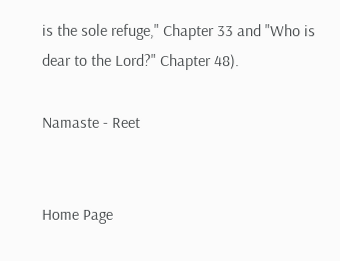is the sole refuge," Chapter 33 and "Who is dear to the Lord?" Chapter 48).

Namaste - Reet


Home Page